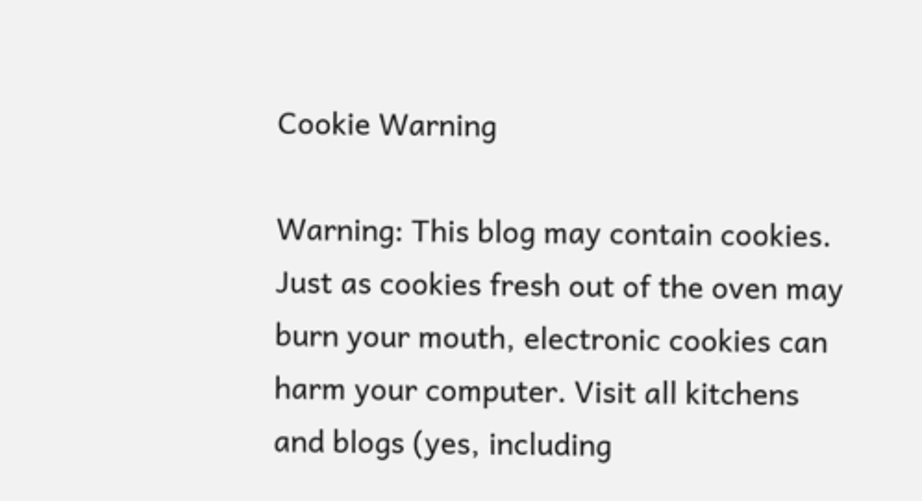Cookie Warning

Warning: This blog may contain cookies. Just as cookies fresh out of the oven may burn your mouth, electronic cookies can harm your computer. Visit all kitchens and blogs (yes, including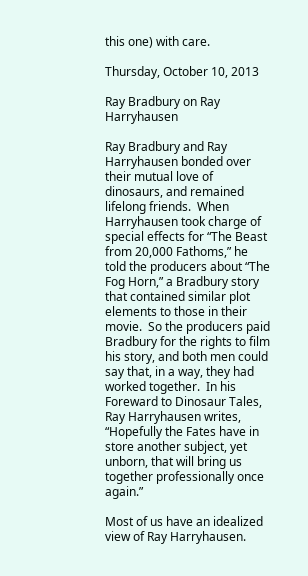this one) with care.

Thursday, October 10, 2013

Ray Bradbury on Ray Harryhausen

Ray Bradbury and Ray Harryhausen bonded over their mutual love of dinosaurs, and remained lifelong friends.  When Harryhausen took charge of special effects for “The Beast from 20,000 Fathoms,” he told the producers about “The Fog Horn,” a Bradbury story that contained similar plot elements to those in their movie.  So the producers paid Bradbury for the rights to film his story, and both men could say that, in a way, they had worked together.  In his Foreward to Dinosaur Tales, Ray Harryhausen writes, “Hopefully the Fates have in store another subject, yet unborn, that will bring us together professionally once again.”

Most of us have an idealized view of Ray Harryhausen.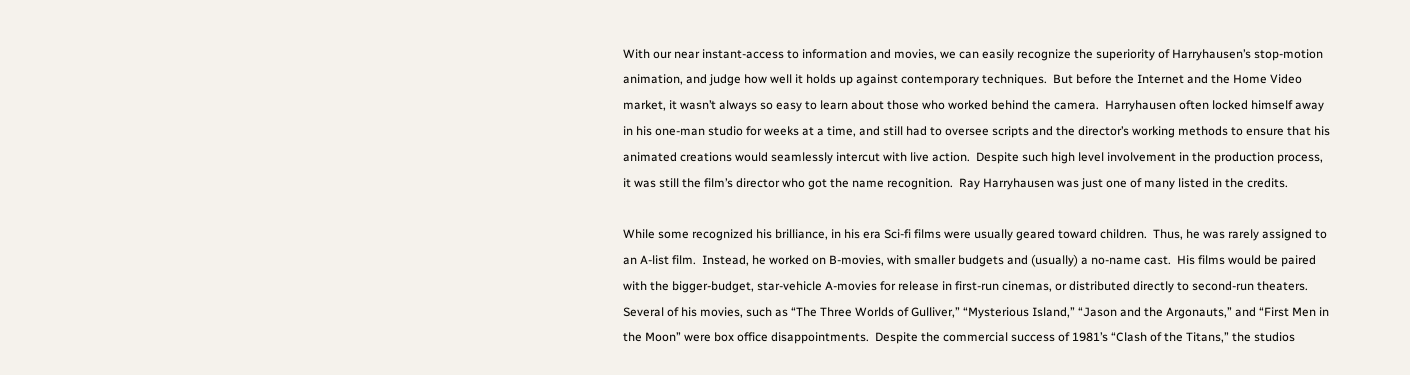With our near instant-access to information and movies, we can easily recognize the superiority of Harryhausen’s stop-motion animation, and judge how well it holds up against contemporary techniques.  But before the Internet and the Home Video market, it wasn’t always so easy to learn about those who worked behind the camera.  Harryhausen often locked himself away in his one-man studio for weeks at a time, and still had to oversee scripts and the director’s working methods to ensure that his animated creations would seamlessly intercut with live action.  Despite such high level involvement in the production process, it was still the film’s director who got the name recognition.  Ray Harryhausen was just one of many listed in the credits.

While some recognized his brilliance, in his era Sci-fi films were usually geared toward children.  Thus, he was rarely assigned to an A-list film.  Instead, he worked on B-movies, with smaller budgets and (usually) a no-name cast.  His films would be paired with the bigger-budget, star-vehicle A-movies for release in first-run cinemas, or distributed directly to second-run theaters.  Several of his movies, such as “The Three Worlds of Gulliver,” “Mysterious Island,” “Jason and the Argonauts,” and “First Men in the Moon” were box office disappointments.  Despite the commercial success of 1981’s “Clash of the Titans,” the studios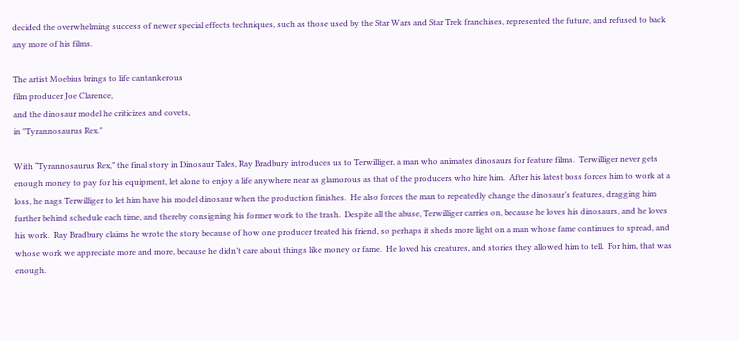decided the overwhelming success of newer special effects techniques, such as those used by the Star Wars and Star Trek franchises, represented the future, and refused to back any more of his films.

The artist Moebius brings to life cantankerous
film producer Joe Clarence,
and the dinosaur model he criticizes and covets,
in "Tyrannosaurus Rex."

With “Tyrannosaurus Rex,” the final story in Dinosaur Tales, Ray Bradbury introduces us to Terwilliger, a man who animates dinosaurs for feature films.  Terwilliger never gets enough money to pay for his equipment, let alone to enjoy a life anywhere near as glamorous as that of the producers who hire him.  After his latest boss forces him to work at a loss, he nags Terwilliger to let him have his model dinosaur when the production finishes.  He also forces the man to repeatedly change the dinosaur’s features, dragging him further behind schedule each time, and thereby consigning his former work to the trash.  Despite all the abuse, Terwilliger carries on, because he loves his dinosaurs, and he loves his work.  Ray Bradbury claims he wrote the story because of how one producer treated his friend, so perhaps it sheds more light on a man whose fame continues to spread, and whose work we appreciate more and more, because he didn’t care about things like money or fame.  He loved his creatures, and stories they allowed him to tell.  For him, that was enough.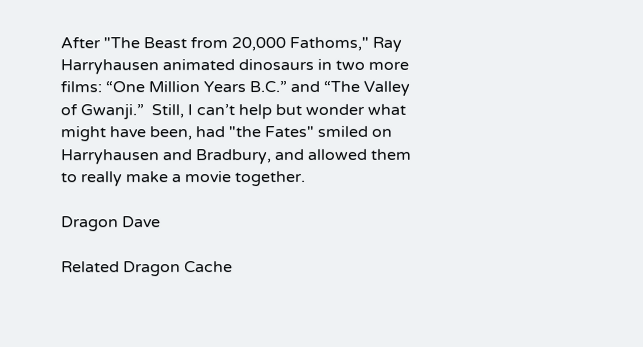After "The Beast from 20,000 Fathoms," Ray Harryhausen animated dinosaurs in two more films: “One Million Years B.C.” and “The Valley of Gwanji.”  Still, I can’t help but wonder what might have been, had "the Fates" smiled on Harryhausen and Bradbury, and allowed them to really make a movie together.

Dragon Dave

Related Dragon Cache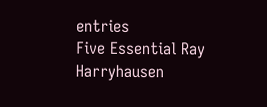entries
Five Essential Ray Harryhausen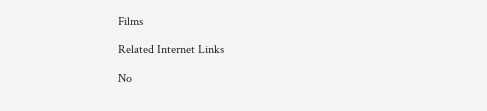Films

Related Internet Links

No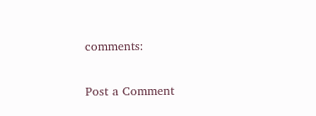comments:

Post a Comment